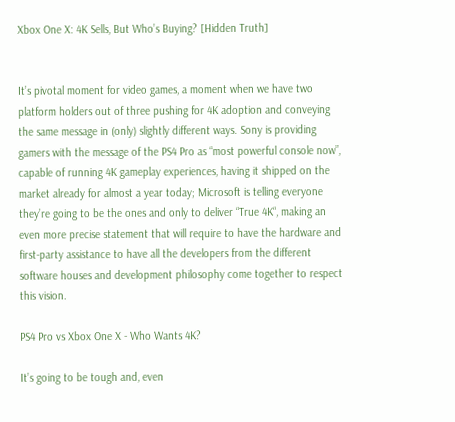Xbox One X: 4K Sells, But Who’s Buying? [Hidden Truth]


It’s pivotal moment for video games, a moment when we have two platform holders out of three pushing for 4K adoption and conveying the same message in (only) slightly different ways. Sony is providing gamers with the message of the PS4 Pro as “most powerful console now”, capable of running 4K gameplay experiences, having it shipped on the market already for almost a year today; Microsoft is telling everyone they’re going to be the ones and only to deliver “True 4K“, making an even more precise statement that will require to have the hardware and first-party assistance to have all the developers from the different software houses and development philosophy come together to respect this vision.

PS4 Pro vs Xbox One X - Who Wants 4K?

It’s going to be tough and, even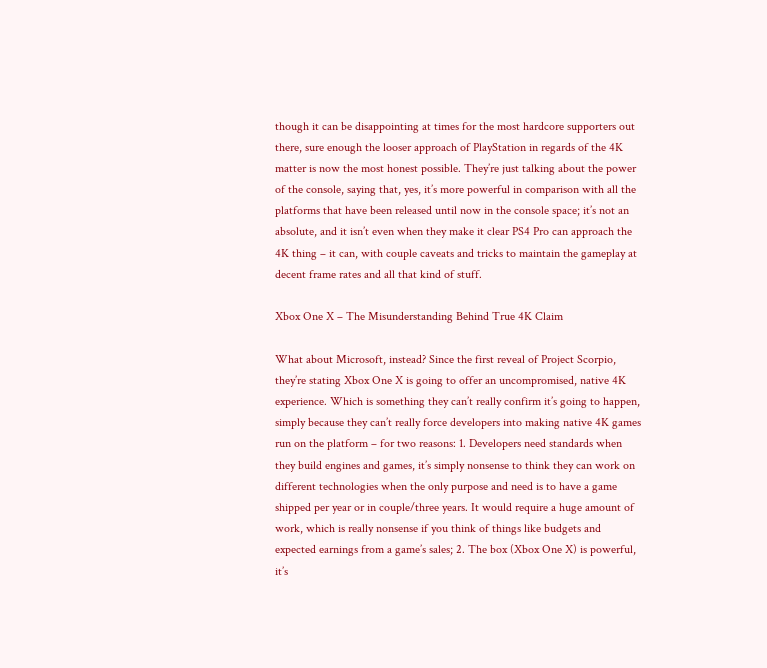though it can be disappointing at times for the most hardcore supporters out there, sure enough the looser approach of PlayStation in regards of the 4K matter is now the most honest possible. They’re just talking about the power of the console, saying that, yes, it’s more powerful in comparison with all the platforms that have been released until now in the console space; it’s not an absolute, and it isn’t even when they make it clear PS4 Pro can approach the 4K thing – it can, with couple caveats and tricks to maintain the gameplay at decent frame rates and all that kind of stuff.

Xbox One X – The Misunderstanding Behind True 4K Claim

What about Microsoft, instead? Since the first reveal of Project Scorpio, they’re stating Xbox One X is going to offer an uncompromised, native 4K experience. Which is something they can’t really confirm it’s going to happen, simply because they can’t really force developers into making native 4K games run on the platform – for two reasons: 1. Developers need standards when they build engines and games, it’s simply nonsense to think they can work on different technologies when the only purpose and need is to have a game shipped per year or in couple/three years. It would require a huge amount of work, which is really nonsense if you think of things like budgets and expected earnings from a game’s sales; 2. The box (Xbox One X) is powerful, it’s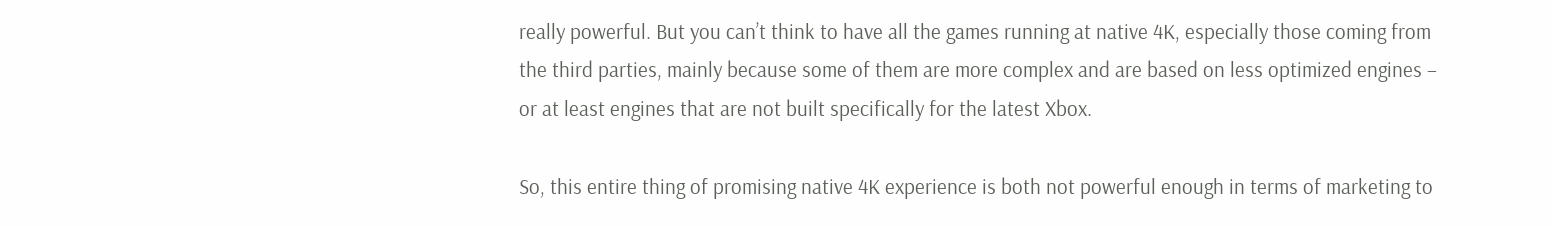really powerful. But you can’t think to have all the games running at native 4K, especially those coming from the third parties, mainly because some of them are more complex and are based on less optimized engines – or at least engines that are not built specifically for the latest Xbox.

So, this entire thing of promising native 4K experience is both not powerful enough in terms of marketing to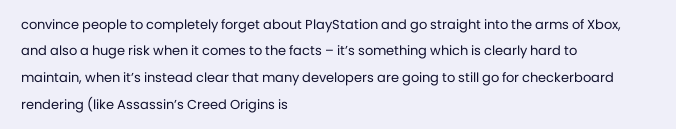convince people to completely forget about PlayStation and go straight into the arms of Xbox, and also a huge risk when it comes to the facts – it’s something which is clearly hard to maintain, when it’s instead clear that many developers are going to still go for checkerboard rendering (like Assassin’s Creed Origins is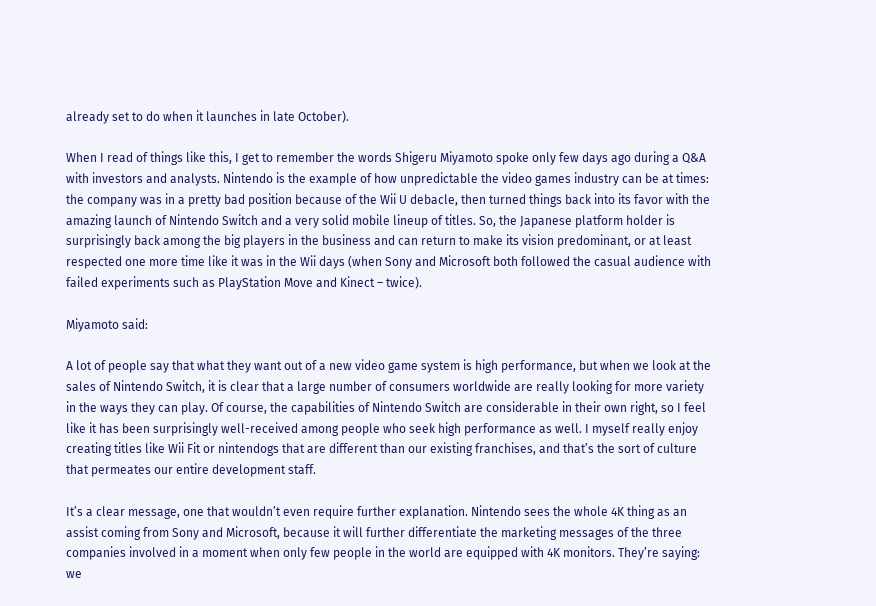already set to do when it launches in late October).

When I read of things like this, I get to remember the words Shigeru Miyamoto spoke only few days ago during a Q&A with investors and analysts. Nintendo is the example of how unpredictable the video games industry can be at times: the company was in a pretty bad position because of the Wii U debacle, then turned things back into its favor with the amazing launch of Nintendo Switch and a very solid mobile lineup of titles. So, the Japanese platform holder is surprisingly back among the big players in the business and can return to make its vision predominant, or at least respected one more time like it was in the Wii days (when Sony and Microsoft both followed the casual audience with failed experiments such as PlayStation Move and Kinect – twice).

Miyamoto said:

A lot of people say that what they want out of a new video game system is high performance, but when we look at the sales of Nintendo Switch, it is clear that a large number of consumers worldwide are really looking for more variety in the ways they can play. Of course, the capabilities of Nintendo Switch are considerable in their own right, so I feel like it has been surprisingly well-received among people who seek high performance as well. I myself really enjoy creating titles like Wii Fit or nintendogs that are different than our existing franchises, and that’s the sort of culture that permeates our entire development staff.

It’s a clear message, one that wouldn’t even require further explanation. Nintendo sees the whole 4K thing as an assist coming from Sony and Microsoft, because it will further differentiate the marketing messages of the three companies involved in a moment when only few people in the world are equipped with 4K monitors. They’re saying: we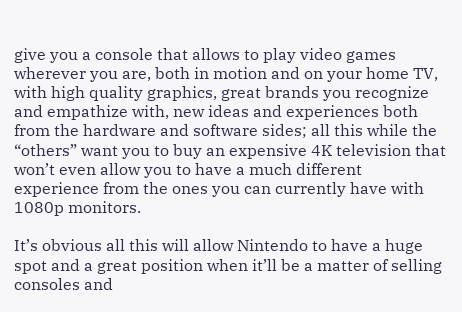give you a console that allows to play video games wherever you are, both in motion and on your home TV, with high quality graphics, great brands you recognize and empathize with, new ideas and experiences both from the hardware and software sides; all this while the “others” want you to buy an expensive 4K television that won’t even allow you to have a much different experience from the ones you can currently have with 1080p monitors.

It’s obvious all this will allow Nintendo to have a huge spot and a great position when it’ll be a matter of selling consoles and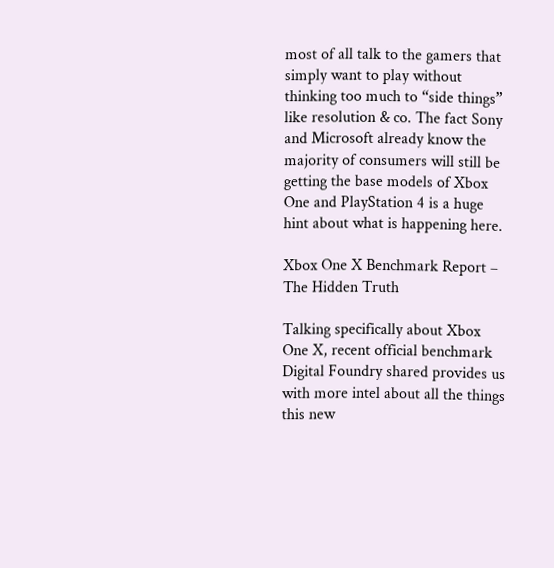most of all talk to the gamers that simply want to play without thinking too much to “side things” like resolution & co. The fact Sony and Microsoft already know the majority of consumers will still be getting the base models of Xbox One and PlayStation 4 is a huge hint about what is happening here.

Xbox One X Benchmark Report – The Hidden Truth

Talking specifically about Xbox One X, recent official benchmark Digital Foundry shared provides us with more intel about all the things this new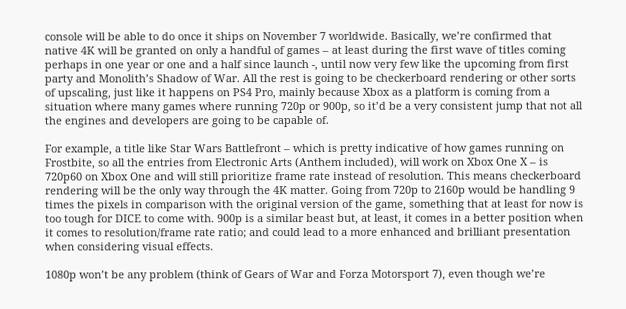console will be able to do once it ships on November 7 worldwide. Basically, we’re confirmed that native 4K will be granted on only a handful of games – at least during the first wave of titles coming perhaps in one year or one and a half since launch -, until now very few like the upcoming from first party and Monolith’s Shadow of War. All the rest is going to be checkerboard rendering or other sorts of upscaling, just like it happens on PS4 Pro, mainly because Xbox as a platform is coming from a situation where many games where running 720p or 900p, so it’d be a very consistent jump that not all the engines and developers are going to be capable of.

For example, a title like Star Wars Battlefront – which is pretty indicative of how games running on Frostbite, so all the entries from Electronic Arts (Anthem included), will work on Xbox One X – is 720p60 on Xbox One and will still prioritize frame rate instead of resolution. This means checkerboard rendering will be the only way through the 4K matter. Going from 720p to 2160p would be handling 9 times the pixels in comparison with the original version of the game, something that at least for now is too tough for DICE to come with. 900p is a similar beast but, at least, it comes in a better position when it comes to resolution/frame rate ratio; and could lead to a more enhanced and brilliant presentation when considering visual effects.

1080p won’t be any problem (think of Gears of War and Forza Motorsport 7), even though we’re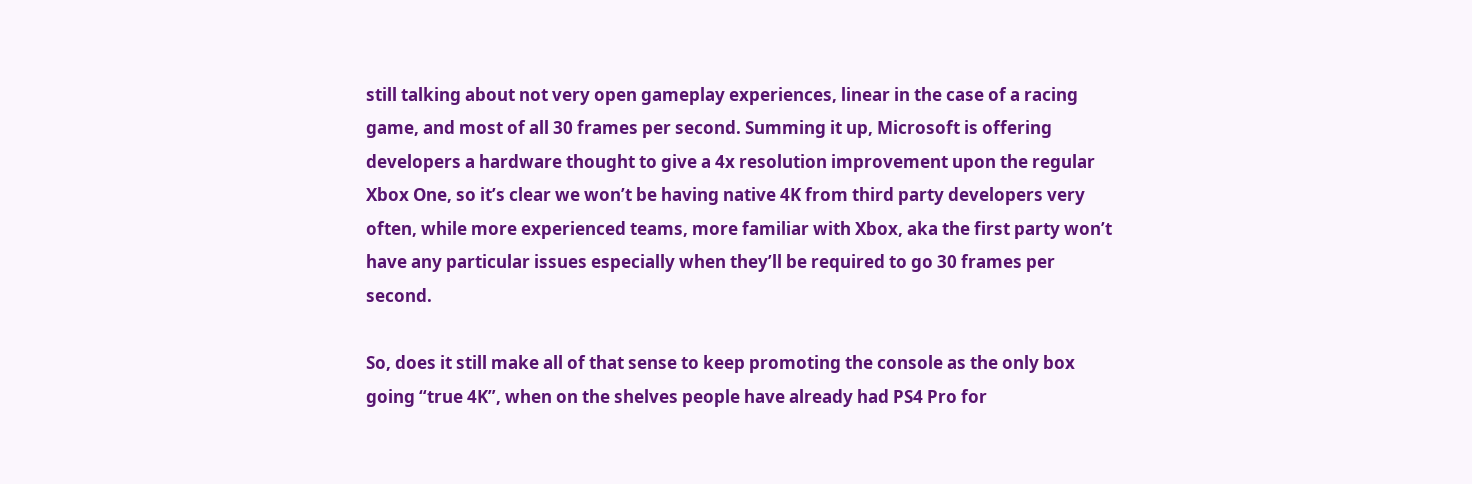still talking about not very open gameplay experiences, linear in the case of a racing game, and most of all 30 frames per second. Summing it up, Microsoft is offering developers a hardware thought to give a 4x resolution improvement upon the regular Xbox One, so it’s clear we won’t be having native 4K from third party developers very often, while more experienced teams, more familiar with Xbox, aka the first party won’t have any particular issues especially when they’ll be required to go 30 frames per second.

So, does it still make all of that sense to keep promoting the console as the only box going “true 4K”, when on the shelves people have already had PS4 Pro for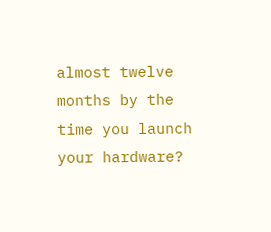almost twelve months by the time you launch your hardware?